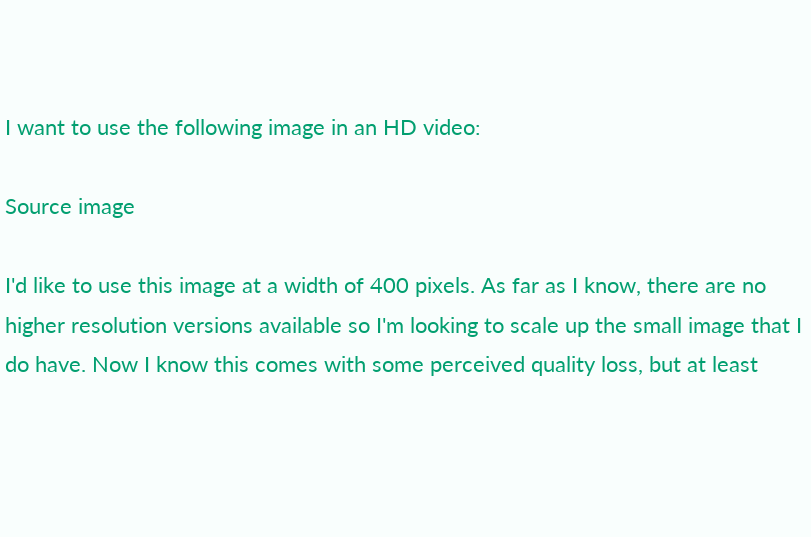I want to use the following image in an HD video:

Source image

I'd like to use this image at a width of 400 pixels. As far as I know, there are no higher resolution versions available so I'm looking to scale up the small image that I do have. Now I know this comes with some perceived quality loss, but at least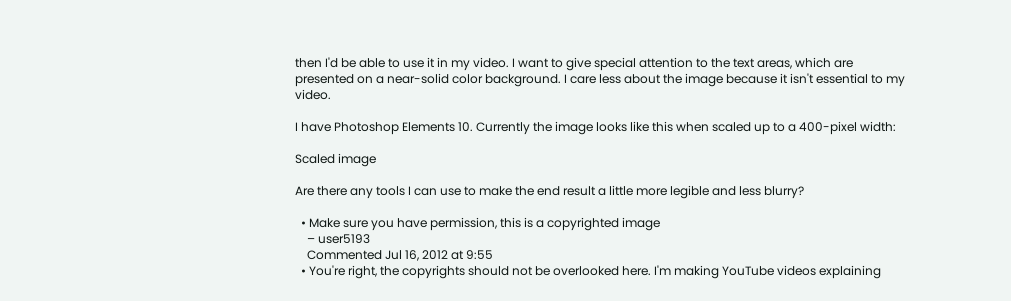then I'd be able to use it in my video. I want to give special attention to the text areas, which are presented on a near-solid color background. I care less about the image because it isn't essential to my video.

I have Photoshop Elements 10. Currently the image looks like this when scaled up to a 400-pixel width:

Scaled image

Are there any tools I can use to make the end result a little more legible and less blurry?

  • Make sure you have permission, this is a copyrighted image
    – user5193
    Commented Jul 16, 2012 at 9:55
  • You're right, the copyrights should not be overlooked here. I'm making YouTube videos explaining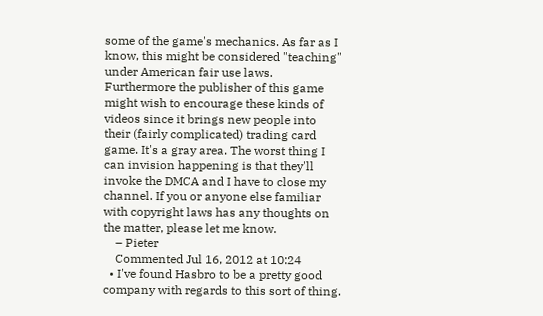some of the game's mechanics. As far as I know, this might be considered "teaching" under American fair use laws. Furthermore the publisher of this game might wish to encourage these kinds of videos since it brings new people into their (fairly complicated) trading card game. It's a gray area. The worst thing I can invision happening is that they'll invoke the DMCA and I have to close my channel. If you or anyone else familiar with copyright laws has any thoughts on the matter, please let me know.
    – Pieter
    Commented Jul 16, 2012 at 10:24
  • I've found Hasbro to be a pretty good company with regards to this sort of thing.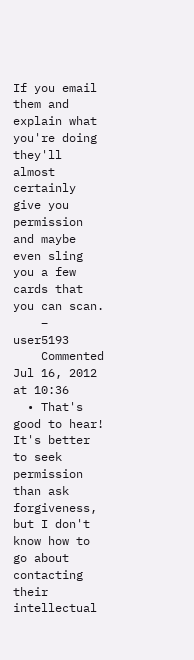If you email them and explain what you're doing they'll almost certainly give you permission and maybe even sling you a few cards that you can scan.
    – user5193
    Commented Jul 16, 2012 at 10:36
  • That's good to hear! It's better to seek permission than ask forgiveness, but I don't know how to go about contacting their intellectual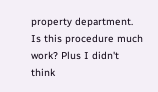property department. Is this procedure much work? Plus I didn't think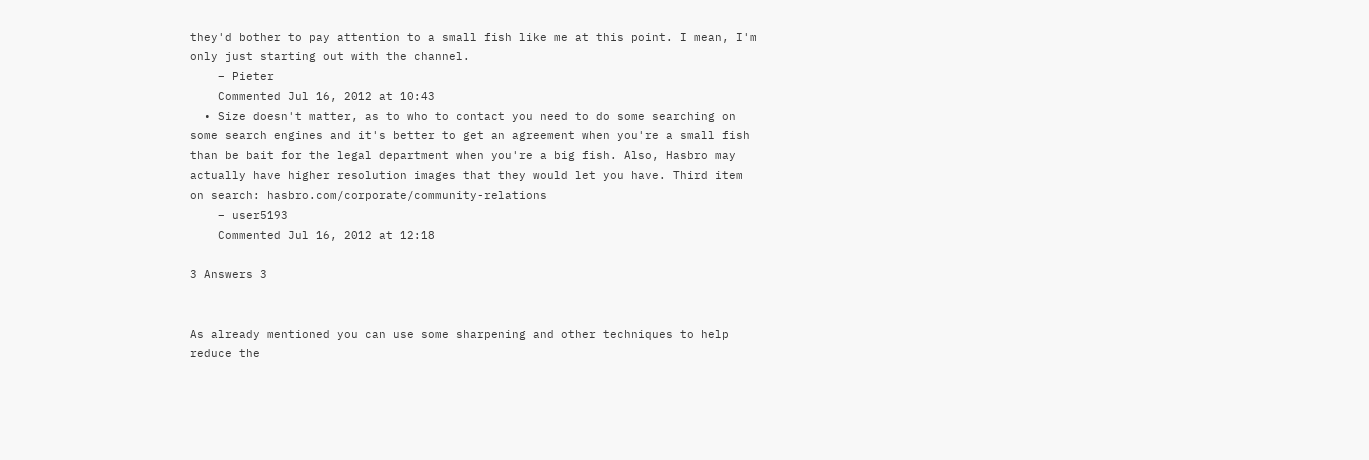they'd bother to pay attention to a small fish like me at this point. I mean, I'm only just starting out with the channel.
    – Pieter
    Commented Jul 16, 2012 at 10:43
  • Size doesn't matter, as to who to contact you need to do some searching on some search engines and it's better to get an agreement when you're a small fish than be bait for the legal department when you're a big fish. Also, Hasbro may actually have higher resolution images that they would let you have. Third item on search: hasbro.com/corporate/community-relations
    – user5193
    Commented Jul 16, 2012 at 12:18

3 Answers 3


As already mentioned you can use some sharpening and other techniques to help reduce the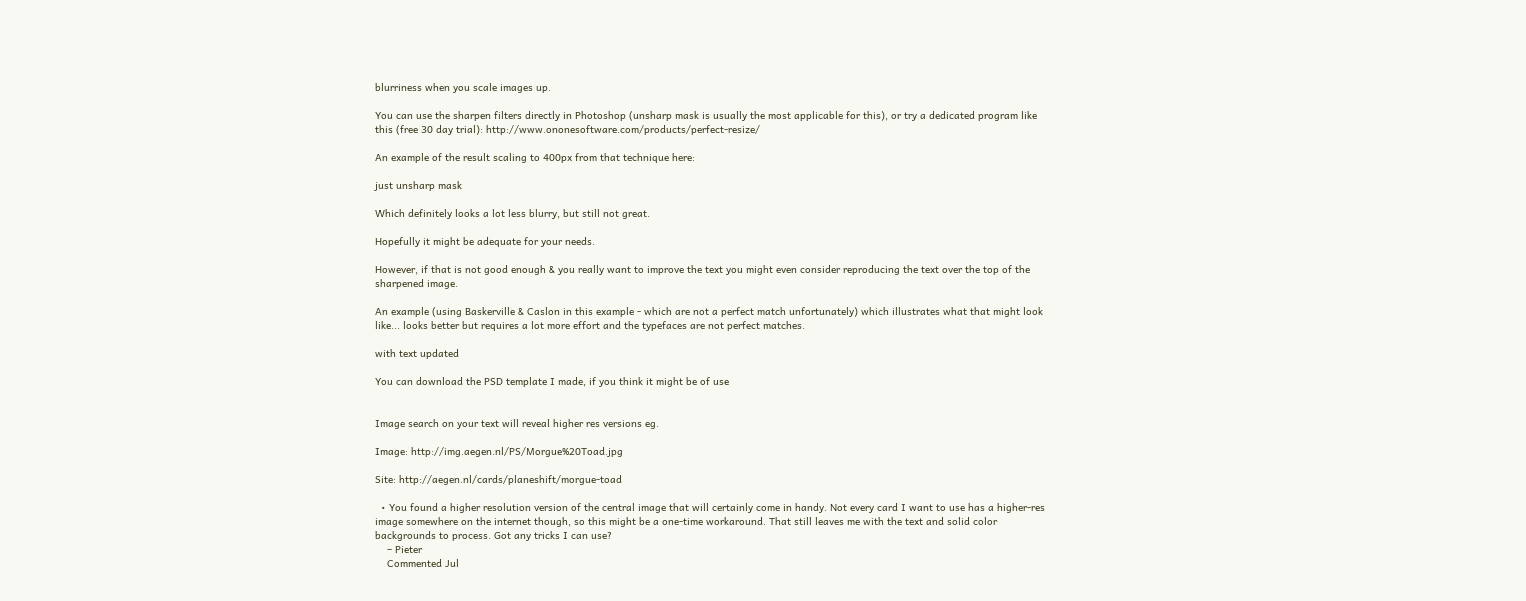blurriness when you scale images up.

You can use the sharpen filters directly in Photoshop (unsharp mask is usually the most applicable for this), or try a dedicated program like this (free 30 day trial): http://www.ononesoftware.com/products/perfect-resize/

An example of the result scaling to 400px from that technique here:

just unsharp mask

Which definitely looks a lot less blurry, but still not great.

Hopefully it might be adequate for your needs.

However, if that is not good enough & you really want to improve the text you might even consider reproducing the text over the top of the sharpened image.

An example (using Baskerville & Caslon in this example - which are not a perfect match unfortunately) which illustrates what that might look like... looks better but requires a lot more effort and the typefaces are not perfect matches.

with text updated

You can download the PSD template I made, if you think it might be of use


Image search on your text will reveal higher res versions eg.

Image: http://img.aegen.nl/PS/Morgue%20Toad.jpg

Site: http://aegen.nl/cards/planeshift/morgue-toad

  • You found a higher resolution version of the central image that will certainly come in handy. Not every card I want to use has a higher-res image somewhere on the internet though, so this might be a one-time workaround. That still leaves me with the text and solid color backgrounds to process. Got any tricks I can use?
    – Pieter
    Commented Jul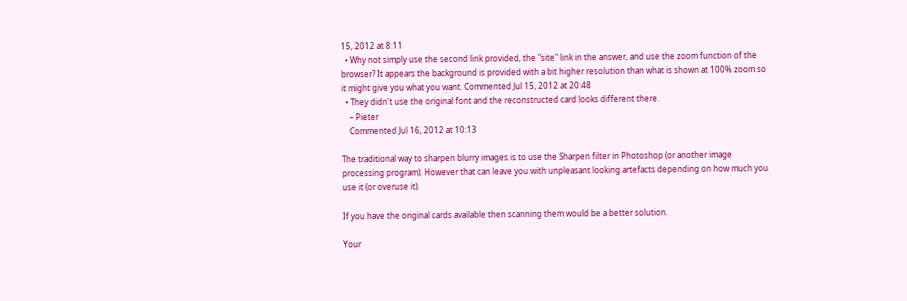15, 2012 at 8:11
  • Why not simply use the second link provided, the "site" link in the answer, and use the zoom function of the browser? It appears the background is provided with a bit higher resolution than what is shown at 100% zoom so it might give you what you want. Commented Jul 15, 2012 at 20:48
  • They didn't use the original font and the reconstructed card looks different there.
    – Pieter
    Commented Jul 16, 2012 at 10:13

The traditional way to sharpen blurry images is to use the Sharpen filter in Photoshop (or another image processing program). However that can leave you with unpleasant looking artefacts depending on how much you use it (or overuse it).

If you have the original cards available then scanning them would be a better solution.

Your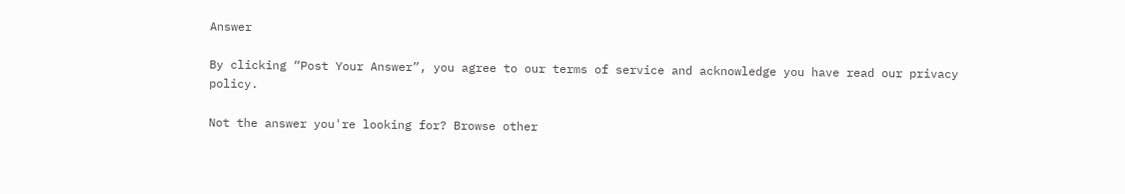Answer

By clicking “Post Your Answer”, you agree to our terms of service and acknowledge you have read our privacy policy.

Not the answer you're looking for? Browse other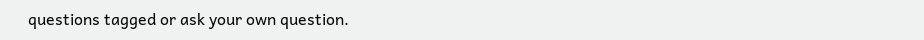questions tagged or ask your own question.